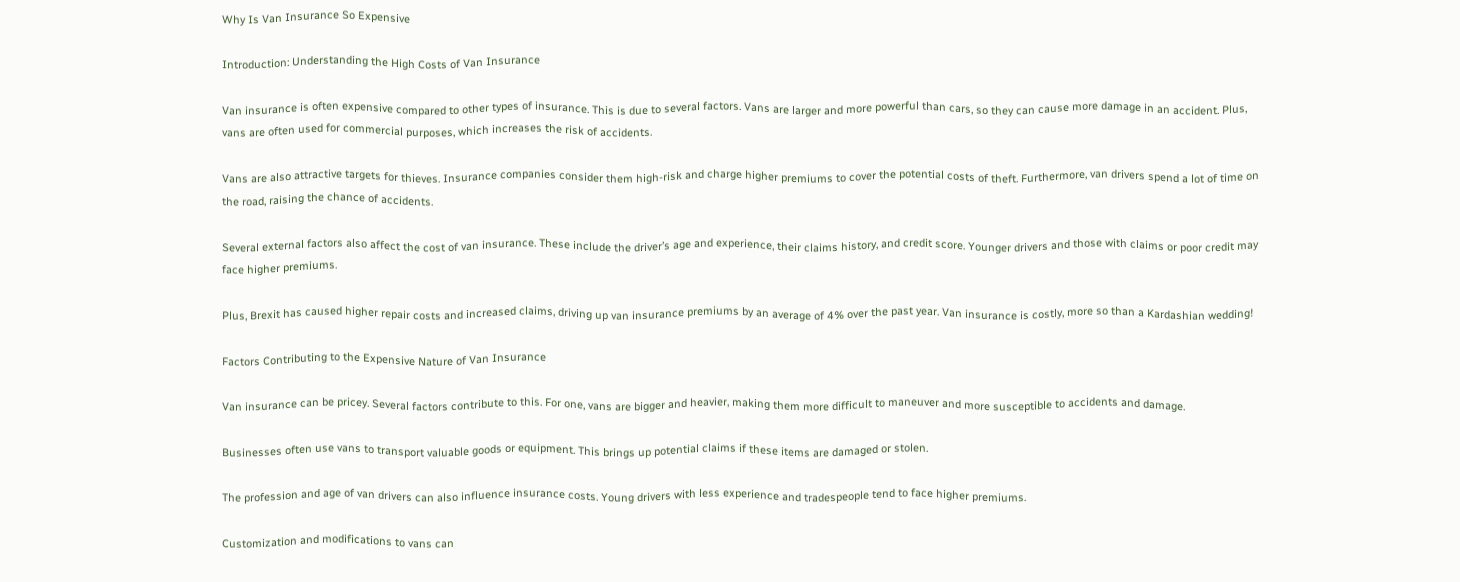Why Is Van Insurance So Expensive

Introduction: Understanding the High Costs of Van Insurance

Van insurance is often expensive compared to other types of insurance. This is due to several factors. Vans are larger and more powerful than cars, so they can cause more damage in an accident. Plus, vans are often used for commercial purposes, which increases the risk of accidents.

Vans are also attractive targets for thieves. Insurance companies consider them high-risk and charge higher premiums to cover the potential costs of theft. Furthermore, van drivers spend a lot of time on the road, raising the chance of accidents.

Several external factors also affect the cost of van insurance. These include the driver’s age and experience, their claims history, and credit score. Younger drivers and those with claims or poor credit may face higher premiums.

Plus, Brexit has caused higher repair costs and increased claims, driving up van insurance premiums by an average of 4% over the past year. Van insurance is costly, more so than a Kardashian wedding!

Factors Contributing to the Expensive Nature of Van Insurance

Van insurance can be pricey. Several factors contribute to this. For one, vans are bigger and heavier, making them more difficult to maneuver and more susceptible to accidents and damage.

Businesses often use vans to transport valuable goods or equipment. This brings up potential claims if these items are damaged or stolen.

The profession and age of van drivers can also influence insurance costs. Young drivers with less experience and tradespeople tend to face higher premiums.

Customization and modifications to vans can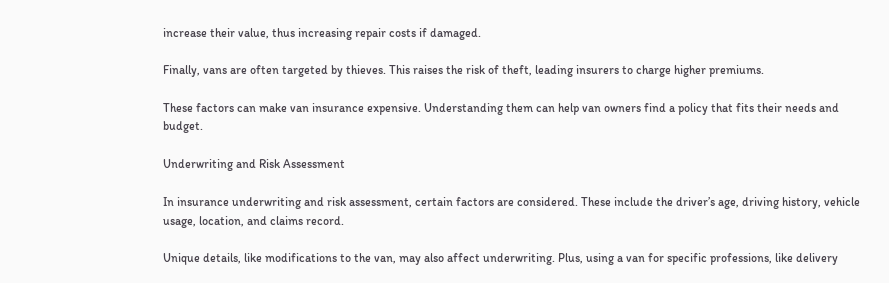increase their value, thus increasing repair costs if damaged.

Finally, vans are often targeted by thieves. This raises the risk of theft, leading insurers to charge higher premiums.

These factors can make van insurance expensive. Understanding them can help van owners find a policy that fits their needs and budget.

Underwriting and Risk Assessment

In insurance underwriting and risk assessment, certain factors are considered. These include the driver’s age, driving history, vehicle usage, location, and claims record.

Unique details, like modifications to the van, may also affect underwriting. Plus, using a van for specific professions, like delivery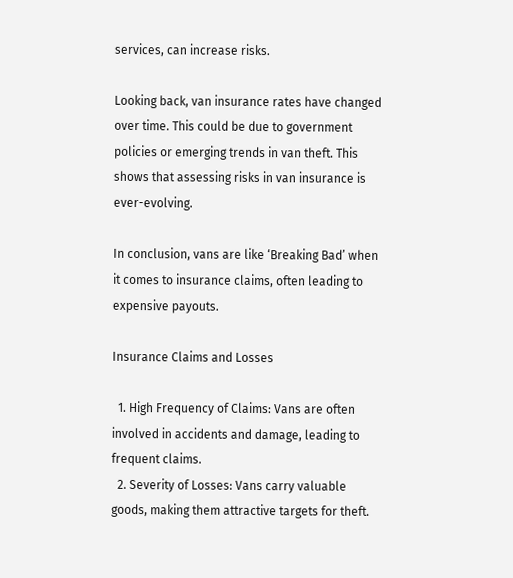services, can increase risks.

Looking back, van insurance rates have changed over time. This could be due to government policies or emerging trends in van theft. This shows that assessing risks in van insurance is ever-evolving.

In conclusion, vans are like ‘Breaking Bad’ when it comes to insurance claims, often leading to expensive payouts.

Insurance Claims and Losses

  1. High Frequency of Claims: Vans are often involved in accidents and damage, leading to frequent claims.
  2. Severity of Losses: Vans carry valuable goods, making them attractive targets for theft.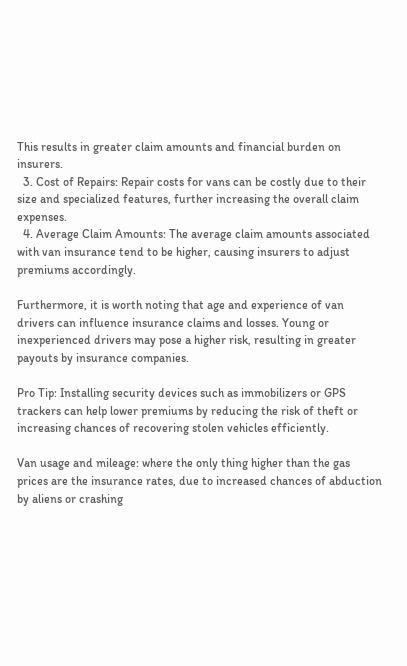This results in greater claim amounts and financial burden on insurers.
  3. Cost of Repairs: Repair costs for vans can be costly due to their size and specialized features, further increasing the overall claim expenses.
  4. Average Claim Amounts: The average claim amounts associated with van insurance tend to be higher, causing insurers to adjust premiums accordingly.

Furthermore, it is worth noting that age and experience of van drivers can influence insurance claims and losses. Young or inexperienced drivers may pose a higher risk, resulting in greater payouts by insurance companies.

Pro Tip: Installing security devices such as immobilizers or GPS trackers can help lower premiums by reducing the risk of theft or increasing chances of recovering stolen vehicles efficiently.

Van usage and mileage: where the only thing higher than the gas prices are the insurance rates, due to increased chances of abduction by aliens or crashing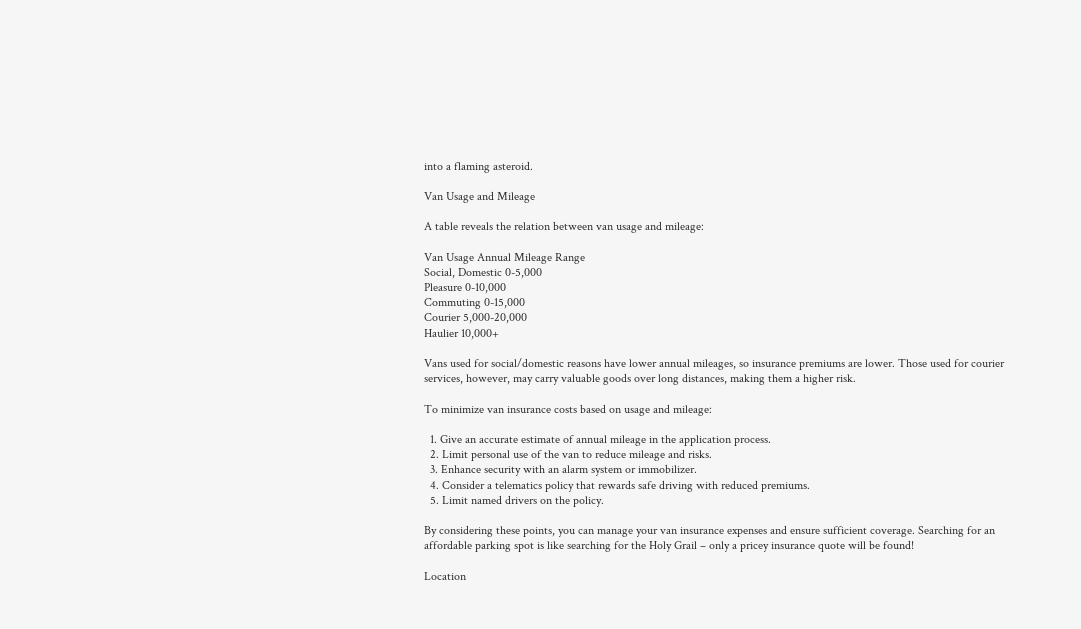into a flaming asteroid.

Van Usage and Mileage

A table reveals the relation between van usage and mileage:

Van Usage Annual Mileage Range
Social, Domestic 0-5,000
Pleasure 0-10,000
Commuting 0-15,000
Courier 5,000-20,000
Haulier 10,000+

Vans used for social/domestic reasons have lower annual mileages, so insurance premiums are lower. Those used for courier services, however, may carry valuable goods over long distances, making them a higher risk.

To minimize van insurance costs based on usage and mileage:

  1. Give an accurate estimate of annual mileage in the application process.
  2. Limit personal use of the van to reduce mileage and risks.
  3. Enhance security with an alarm system or immobilizer.
  4. Consider a telematics policy that rewards safe driving with reduced premiums.
  5. Limit named drivers on the policy.

By considering these points, you can manage your van insurance expenses and ensure sufficient coverage. Searching for an affordable parking spot is like searching for the Holy Grail – only a pricey insurance quote will be found!

Location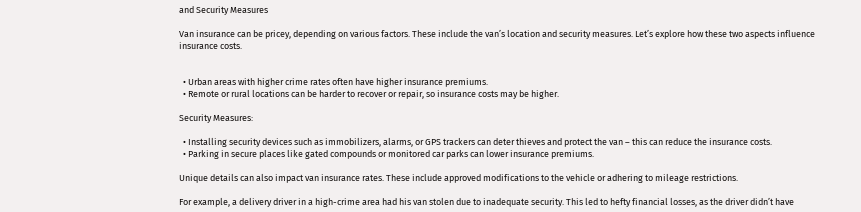and Security Measures

Van insurance can be pricey, depending on various factors. These include the van’s location and security measures. Let’s explore how these two aspects influence insurance costs.


  • Urban areas with higher crime rates often have higher insurance premiums.
  • Remote or rural locations can be harder to recover or repair, so insurance costs may be higher.

Security Measures:

  • Installing security devices such as immobilizers, alarms, or GPS trackers can deter thieves and protect the van – this can reduce the insurance costs.
  • Parking in secure places like gated compounds or monitored car parks can lower insurance premiums.

Unique details can also impact van insurance rates. These include approved modifications to the vehicle or adhering to mileage restrictions.

For example, a delivery driver in a high-crime area had his van stolen due to inadequate security. This led to hefty financial losses, as the driver didn’t have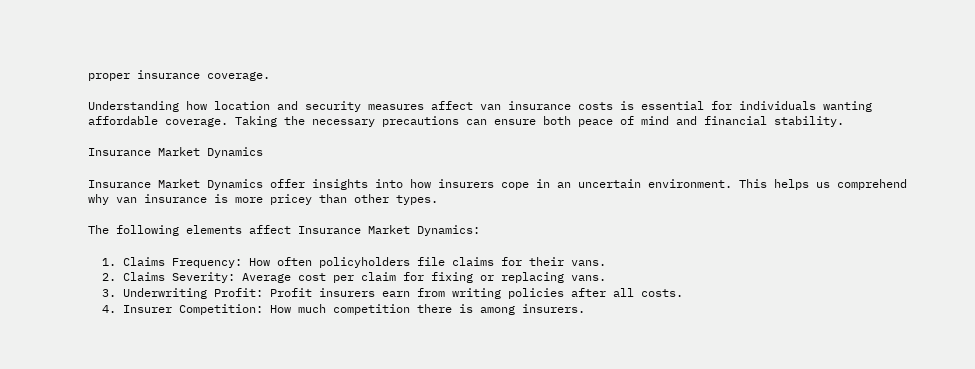proper insurance coverage.

Understanding how location and security measures affect van insurance costs is essential for individuals wanting affordable coverage. Taking the necessary precautions can ensure both peace of mind and financial stability.

Insurance Market Dynamics

Insurance Market Dynamics offer insights into how insurers cope in an uncertain environment. This helps us comprehend why van insurance is more pricey than other types.

The following elements affect Insurance Market Dynamics:

  1. Claims Frequency: How often policyholders file claims for their vans.
  2. Claims Severity: Average cost per claim for fixing or replacing vans.
  3. Underwriting Profit: Profit insurers earn from writing policies after all costs.
  4. Insurer Competition: How much competition there is among insurers.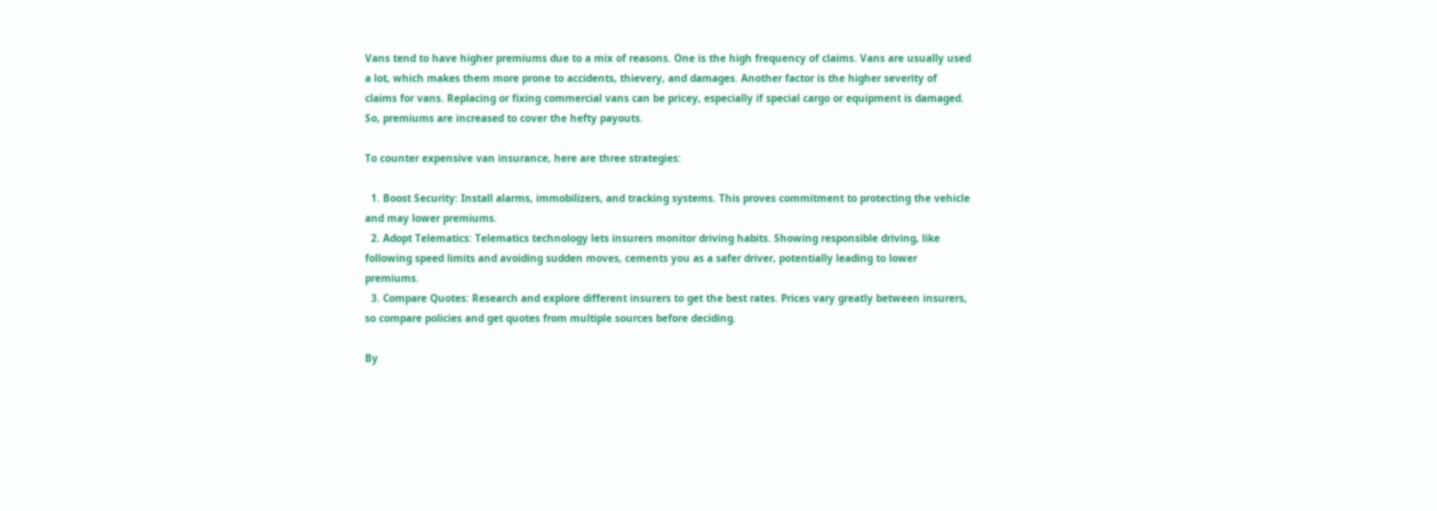Vans tend to have higher premiums due to a mix of reasons. One is the high frequency of claims. Vans are usually used a lot, which makes them more prone to accidents, thievery, and damages. Another factor is the higher severity of claims for vans. Replacing or fixing commercial vans can be pricey, especially if special cargo or equipment is damaged. So, premiums are increased to cover the hefty payouts.

To counter expensive van insurance, here are three strategies:

  1. Boost Security: Install alarms, immobilizers, and tracking systems. This proves commitment to protecting the vehicle and may lower premiums.
  2. Adopt Telematics: Telematics technology lets insurers monitor driving habits. Showing responsible driving, like following speed limits and avoiding sudden moves, cements you as a safer driver, potentially leading to lower premiums.
  3. Compare Quotes: Research and explore different insurers to get the best rates. Prices vary greatly between insurers, so compare policies and get quotes from multiple sources before deciding.

By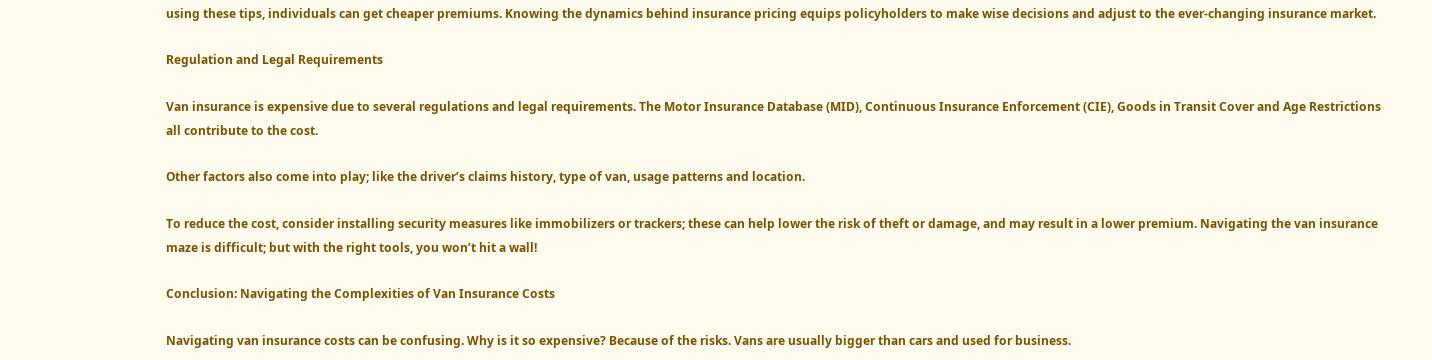using these tips, individuals can get cheaper premiums. Knowing the dynamics behind insurance pricing equips policyholders to make wise decisions and adjust to the ever-changing insurance market.

Regulation and Legal Requirements

Van insurance is expensive due to several regulations and legal requirements. The Motor Insurance Database (MID), Continuous Insurance Enforcement (CIE), Goods in Transit Cover and Age Restrictions all contribute to the cost.

Other factors also come into play; like the driver’s claims history, type of van, usage patterns and location.

To reduce the cost, consider installing security measures like immobilizers or trackers; these can help lower the risk of theft or damage, and may result in a lower premium. Navigating the van insurance maze is difficult; but with the right tools, you won’t hit a wall!

Conclusion: Navigating the Complexities of Van Insurance Costs

Navigating van insurance costs can be confusing. Why is it so expensive? Because of the risks. Vans are usually bigger than cars and used for business.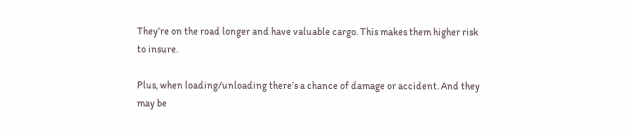They’re on the road longer and have valuable cargo. This makes them higher risk to insure.

Plus, when loading/unloading there’s a chance of damage or accident. And they may be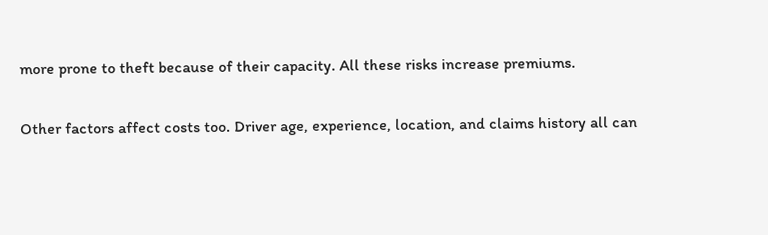more prone to theft because of their capacity. All these risks increase premiums.

Other factors affect costs too. Driver age, experience, location, and claims history all can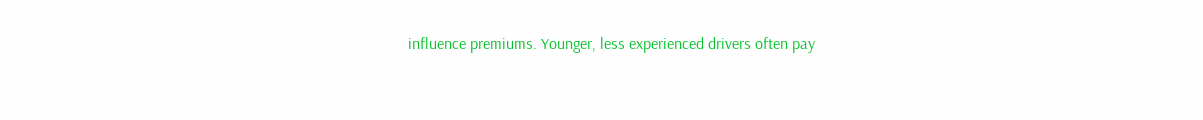influence premiums. Younger, less experienced drivers often pay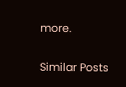more.

Similar Posts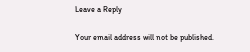Leave a Reply

Your email address will not be published.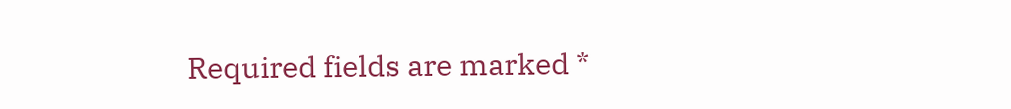Required fields are marked *